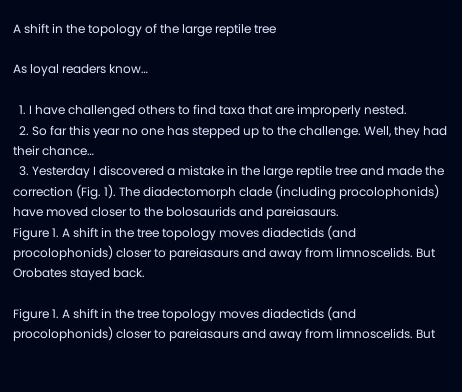A shift in the topology of the large reptile tree

As loyal readers know…

  1. I have challenged others to find taxa that are improperly nested.
  2. So far this year no one has stepped up to the challenge. Well, they had their chance…
  3. Yesterday I discovered a mistake in the large reptile tree and made the correction (Fig. 1). The diadectomorph clade (including procolophonids) have moved closer to the bolosaurids and pareiasaurs.
Figure 1. A shift in the tree topology moves diadectids (and procolophonids) closer to pareiasaurs and away from limnoscelids. But Orobates stayed back.

Figure 1. A shift in the tree topology moves diadectids (and procolophonids) closer to pareiasaurs and away from limnoscelids. But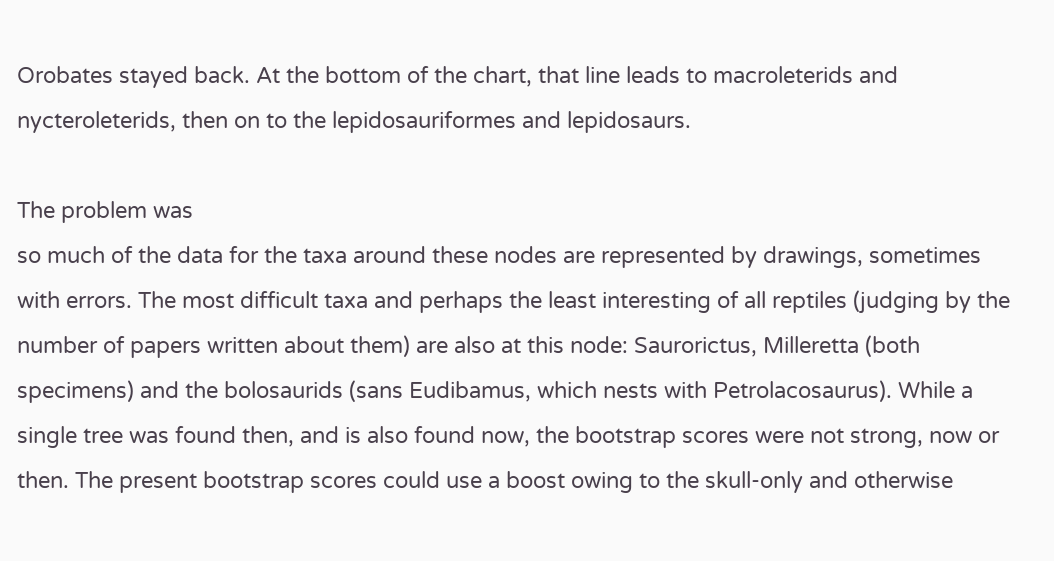Orobates stayed back. At the bottom of the chart, that line leads to macroleterids and nycteroleterids, then on to the lepidosauriformes and lepidosaurs.

The problem was
so much of the data for the taxa around these nodes are represented by drawings, sometimes with errors. The most difficult taxa and perhaps the least interesting of all reptiles (judging by the number of papers written about them) are also at this node: Saurorictus, Milleretta (both specimens) and the bolosaurids (sans Eudibamus, which nests with Petrolacosaurus). While a single tree was found then, and is also found now, the bootstrap scores were not strong, now or then. The present bootstrap scores could use a boost owing to the skull-only and otherwise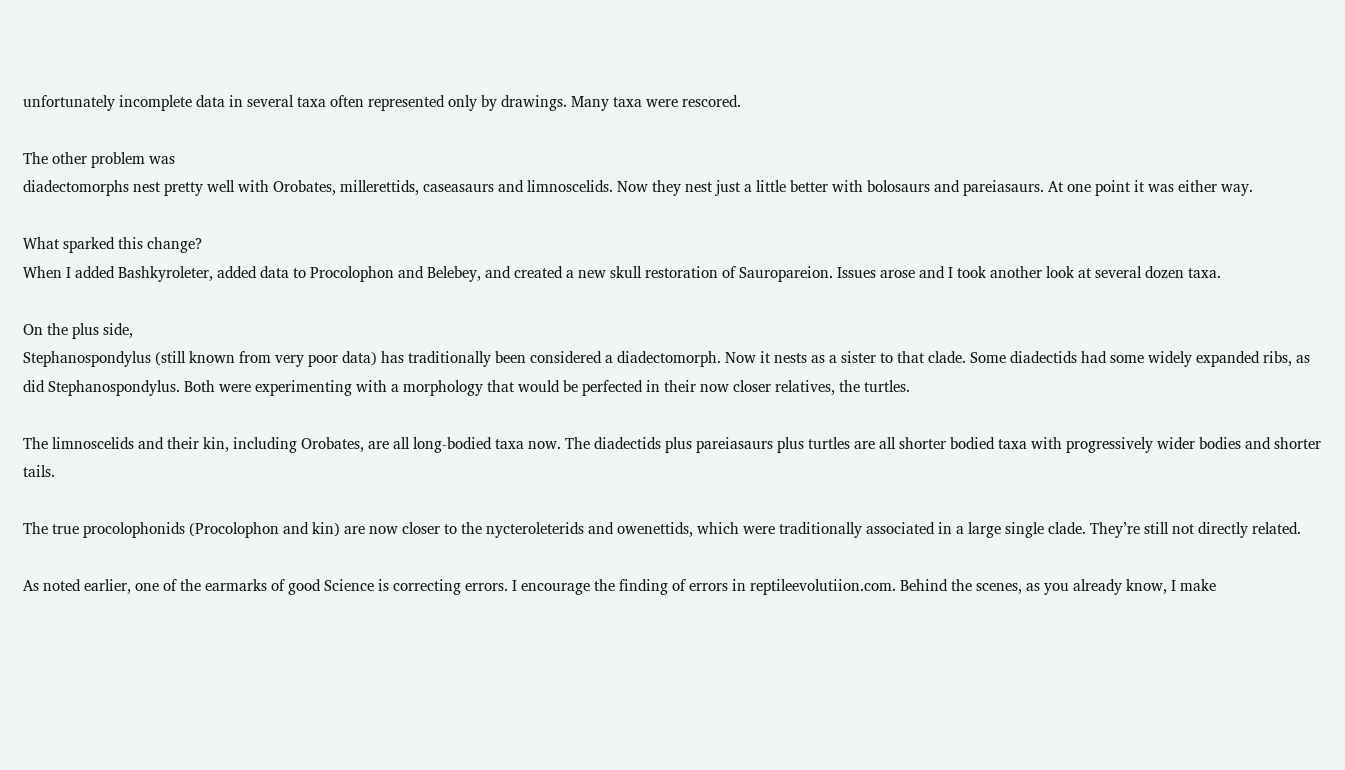unfortunately incomplete data in several taxa often represented only by drawings. Many taxa were rescored.

The other problem was
diadectomorphs nest pretty well with Orobates, millerettids, caseasaurs and limnoscelids. Now they nest just a little better with bolosaurs and pareiasaurs. At one point it was either way.

What sparked this change?
When I added Bashkyroleter, added data to Procolophon and Belebey, and created a new skull restoration of Sauropareion. Issues arose and I took another look at several dozen taxa.

On the plus side,
Stephanospondylus (still known from very poor data) has traditionally been considered a diadectomorph. Now it nests as a sister to that clade. Some diadectids had some widely expanded ribs, as did Stephanospondylus. Both were experimenting with a morphology that would be perfected in their now closer relatives, the turtles.

The limnoscelids and their kin, including Orobates, are all long-bodied taxa now. The diadectids plus pareiasaurs plus turtles are all shorter bodied taxa with progressively wider bodies and shorter tails.

The true procolophonids (Procolophon and kin) are now closer to the nycteroleterids and owenettids, which were traditionally associated in a large single clade. They’re still not directly related.

As noted earlier, one of the earmarks of good Science is correcting errors. I encourage the finding of errors in reptileevolutiion.com. Behind the scenes, as you already know, I make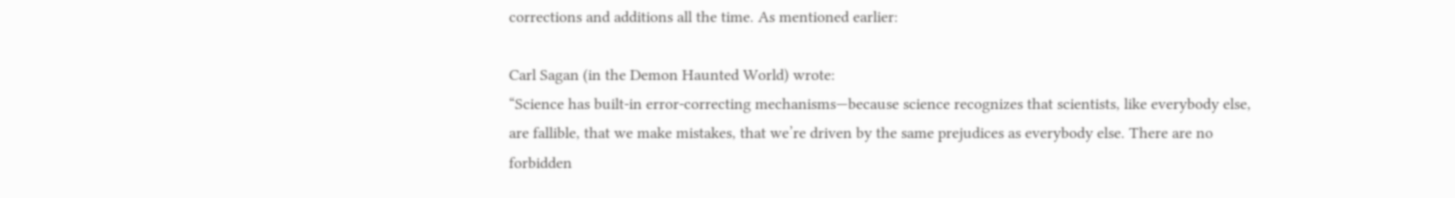corrections and additions all the time. As mentioned earlier:

Carl Sagan (in the Demon Haunted World) wrote:
“Science has built-in error-correcting mechanisms—because science recognizes that scientists, like everybody else, are fallible, that we make mistakes, that we’re driven by the same prejudices as everybody else. There are no forbidden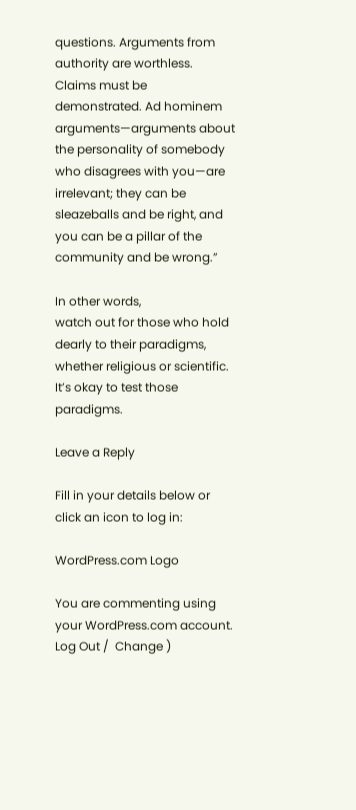questions. Arguments from authority are worthless. Claims must be demonstrated. Ad hominem arguments—arguments about the personality of somebody who disagrees with you—are irrelevant; they can be sleazeballs and be right, and you can be a pillar of the community and be wrong.”

In other words,
watch out for those who hold dearly to their paradigms, whether religious or scientific. It’s okay to test those paradigms.

Leave a Reply

Fill in your details below or click an icon to log in:

WordPress.com Logo

You are commenting using your WordPress.com account. Log Out /  Change )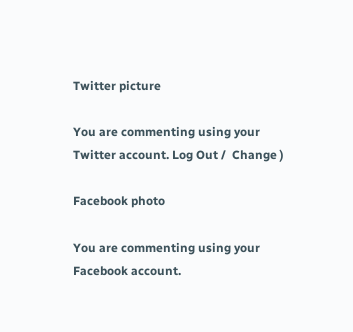Twitter picture

You are commenting using your Twitter account. Log Out /  Change )

Facebook photo

You are commenting using your Facebook account.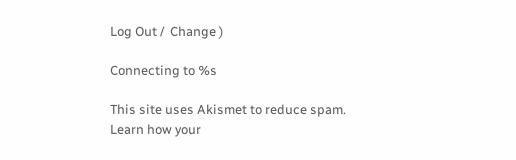Log Out /  Change )

Connecting to %s

This site uses Akismet to reduce spam. Learn how your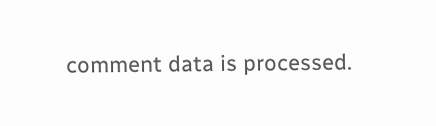comment data is processed.